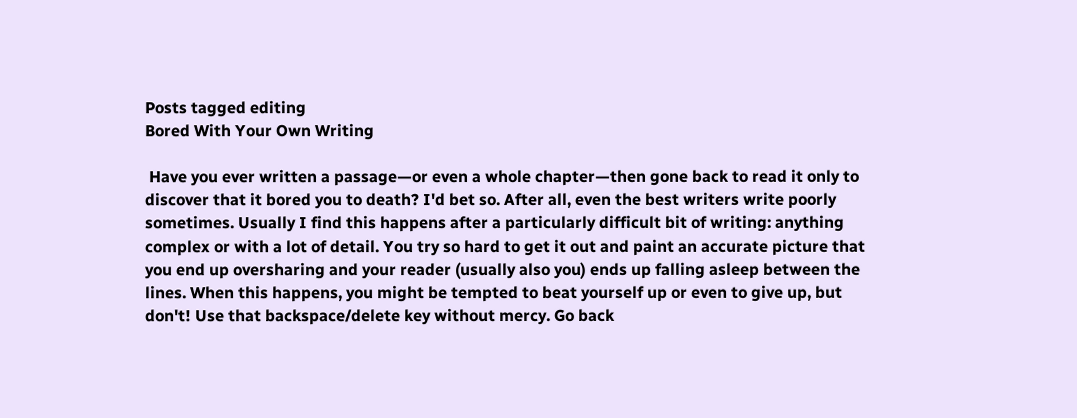Posts tagged editing
Bored With Your Own Writing

 Have you ever written a passage—or even a whole chapter—then gone back to read it only to discover that it bored you to death? I'd bet so. After all, even the best writers write poorly sometimes. Usually I find this happens after a particularly difficult bit of writing: anything complex or with a lot of detail. You try so hard to get it out and paint an accurate picture that you end up oversharing and your reader (usually also you) ends up falling asleep between the lines. When this happens, you might be tempted to beat yourself up or even to give up, but don't! Use that backspace/delete key without mercy. Go back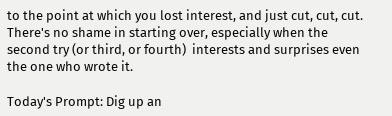to the point at which you lost interest, and just cut, cut, cut. There's no shame in starting over, especially when the second try (or third, or fourth)  interests and surprises even the one who wrote it.

Today's Prompt: Dig up an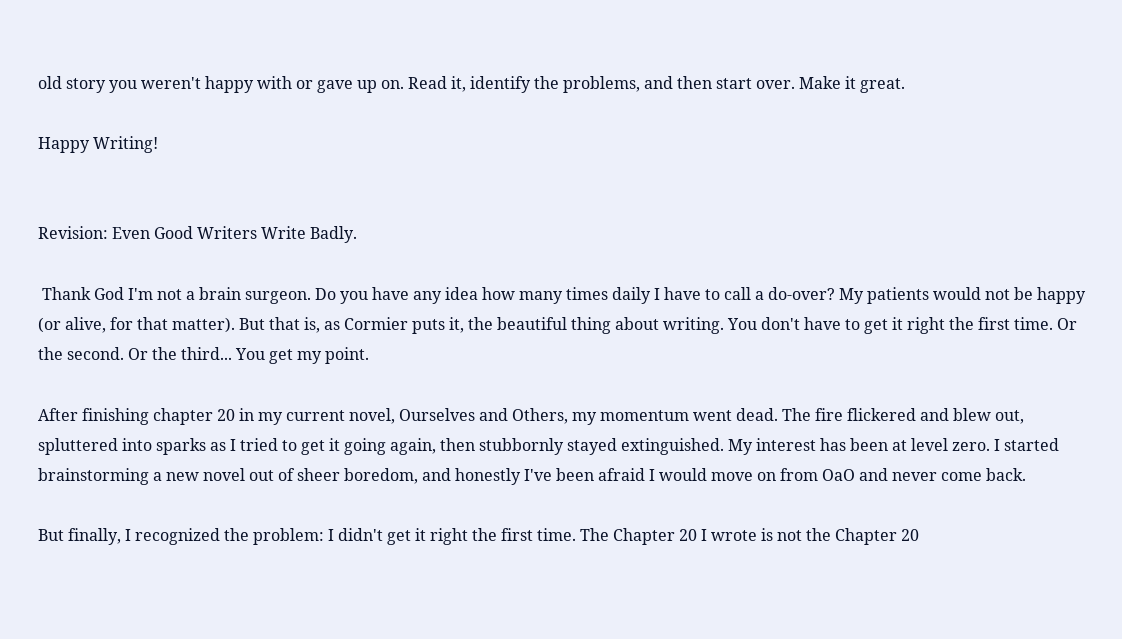old story you weren't happy with or gave up on. Read it, identify the problems, and then start over. Make it great.

Happy Writing!


Revision: Even Good Writers Write Badly.

 Thank God I'm not a brain surgeon. Do you have any idea how many times daily I have to call a do-over? My patients would not be happy (or alive, for that matter). But that is, as Cormier puts it, the beautiful thing about writing. You don't have to get it right the first time. Or the second. Or the third... You get my point.

After finishing chapter 20 in my current novel, Ourselves and Others, my momentum went dead. The fire flickered and blew out, spluttered into sparks as I tried to get it going again, then stubbornly stayed extinguished. My interest has been at level zero. I started brainstorming a new novel out of sheer boredom, and honestly I've been afraid I would move on from OaO and never come back.

But finally, I recognized the problem: I didn't get it right the first time. The Chapter 20 I wrote is not the Chapter 20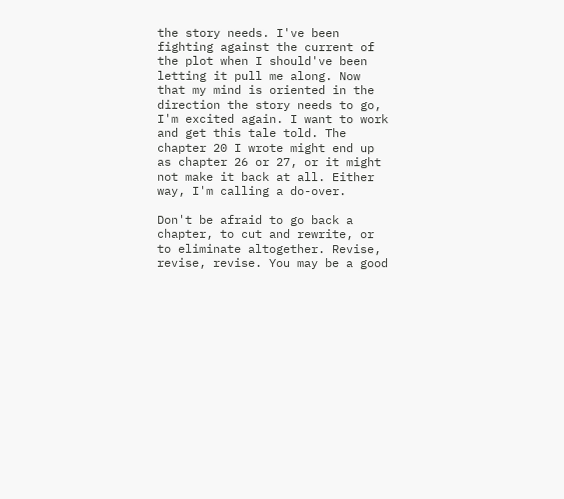the story needs. I've been fighting against the current of the plot when I should've been letting it pull me along. Now that my mind is oriented in the direction the story needs to go, I'm excited again. I want to work and get this tale told. The chapter 20 I wrote might end up as chapter 26 or 27, or it might not make it back at all. Either way, I'm calling a do-over.

Don't be afraid to go back a chapter, to cut and rewrite, or to eliminate altogether. Revise, revise, revise. You may be a good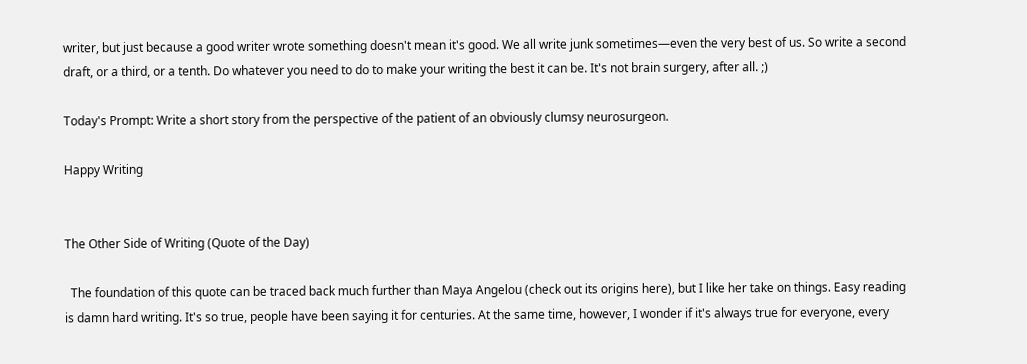writer, but just because a good writer wrote something doesn't mean it's good. We all write junk sometimes—even the very best of us. So write a second draft, or a third, or a tenth. Do whatever you need to do to make your writing the best it can be. It's not brain surgery, after all. ;)

Today's Prompt: Write a short story from the perspective of the patient of an obviously clumsy neurosurgeon.

Happy Writing


The Other Side of Writing (Quote of the Day)

  The foundation of this quote can be traced back much further than Maya Angelou (check out its origins here), but I like her take on things. Easy reading is damn hard writing. It's so true, people have been saying it for centuries. At the same time, however, I wonder if it's always true for everyone, every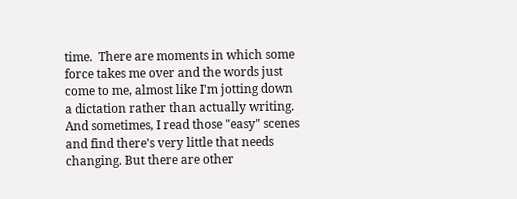time.  There are moments in which some force takes me over and the words just come to me, almost like I'm jotting down a dictation rather than actually writing. And sometimes, I read those "easy" scenes and find there's very little that needs changing. But there are other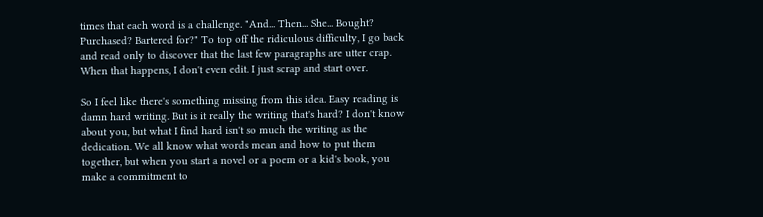times that each word is a challenge. "And... Then... She... Bought? Purchased? Bartered for?" To top off the ridiculous difficulty, I go back and read only to discover that the last few paragraphs are utter crap. When that happens, I don't even edit. I just scrap and start over.

So I feel like there's something missing from this idea. Easy reading is damn hard writing. But is it really the writing that's hard? I don't know about you, but what I find hard isn't so much the writing as the dedication. We all know what words mean and how to put them together, but when you start a novel or a poem or a kid's book, you make a commitment to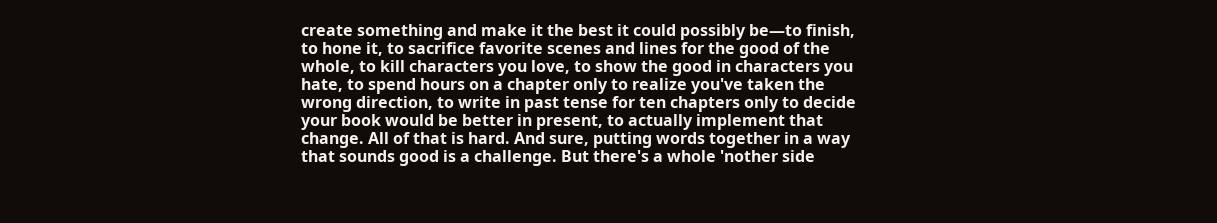create something and make it the best it could possibly be—to finish, to hone it, to sacrifice favorite scenes and lines for the good of the whole, to kill characters you love, to show the good in characters you hate, to spend hours on a chapter only to realize you've taken the wrong direction, to write in past tense for ten chapters only to decide your book would be better in present, to actually implement that change. All of that is hard. And sure, putting words together in a way that sounds good is a challenge. But there's a whole 'nother side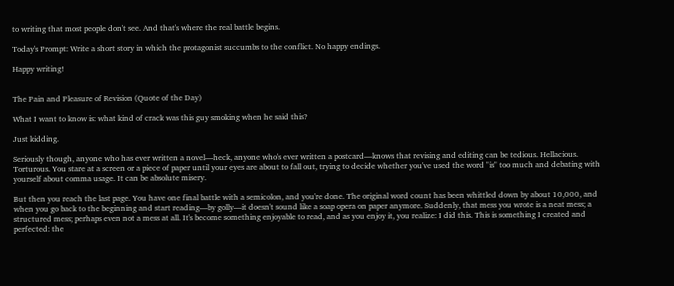to writing that most people don't see. And that's where the real battle begins.

Today's Prompt: Write a short story in which the protagonist succumbs to the conflict. No happy endings.

Happy writing!


The Pain and Pleasure of Revision (Quote of the Day)

What I want to know is: what kind of crack was this guy smoking when he said this?

Just kidding.

Seriously though, anyone who has ever written a novel—heck, anyone who's ever written a postcard—knows that revising and editing can be tedious. Hellacious. Torturous. You stare at a screen or a piece of paper until your eyes are about to fall out, trying to decide whether you've used the word "is" too much and debating with yourself about comma usage. It can be absolute misery.

But then you reach the last page. You have one final battle with a semicolon, and you're done. The original word count has been whittled down by about 10,000, and when you go back to the beginning and start reading—by golly—it doesn't sound like a soap opera on paper anymore. Suddenly, that mess you wrote is a neat mess; a structured mess; perhaps even not a mess at all. It's become something enjoyable to read, and as you enjoy it, you realize: I did this. This is something I created and perfected: the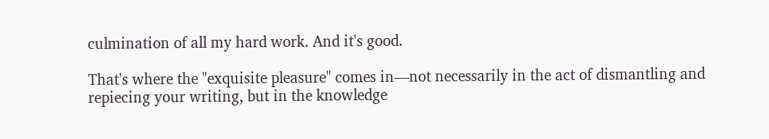culmination of all my hard work. And it's good.

That's where the "exquisite pleasure" comes in—not necessarily in the act of dismantling and repiecing your writing, but in the knowledge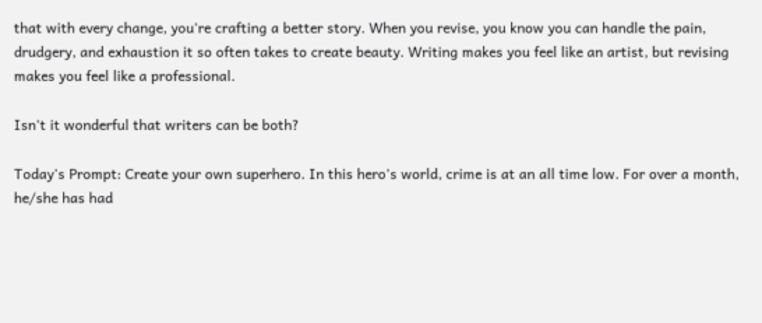that with every change, you're crafting a better story. When you revise, you know you can handle the pain, drudgery, and exhaustion it so often takes to create beauty. Writing makes you feel like an artist, but revising makes you feel like a professional.

Isn't it wonderful that writers can be both?

Today's Prompt: Create your own superhero. In this hero's world, crime is at an all time low. For over a month, he/she has had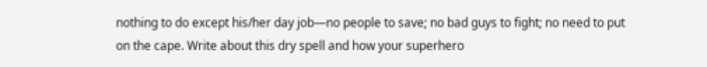nothing to do except his/her day job—no people to save; no bad guys to fight; no need to put on the cape. Write about this dry spell and how your superhero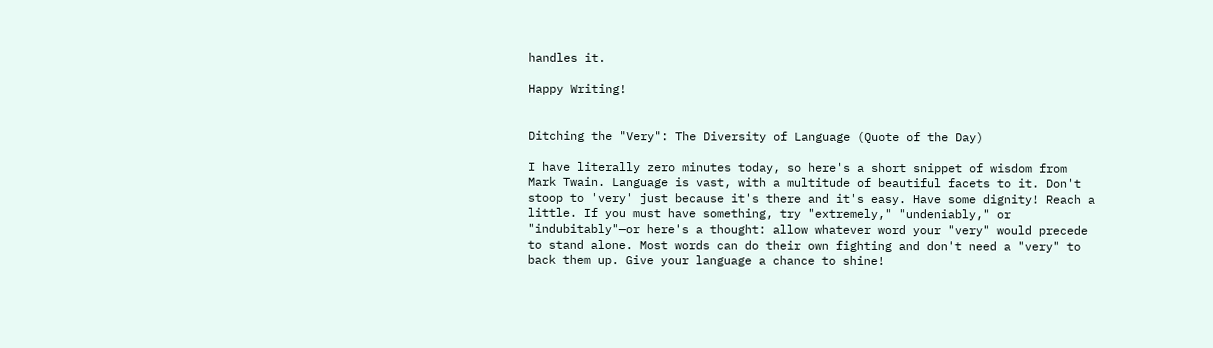handles it.

Happy Writing!


Ditching the "Very": The Diversity of Language (Quote of the Day)

I have literally zero minutes today, so here's a short snippet of wisdom from Mark Twain. Language is vast, with a multitude of beautiful facets to it. Don't stoop to 'very' just because it's there and it's easy. Have some dignity! Reach a little. If you must have something, try "extremely," "undeniably," or "indubitably"—or here's a thought: allow whatever word your "very" would precede to stand alone. Most words can do their own fighting and don't need a "very" to back them up. Give your language a chance to shine!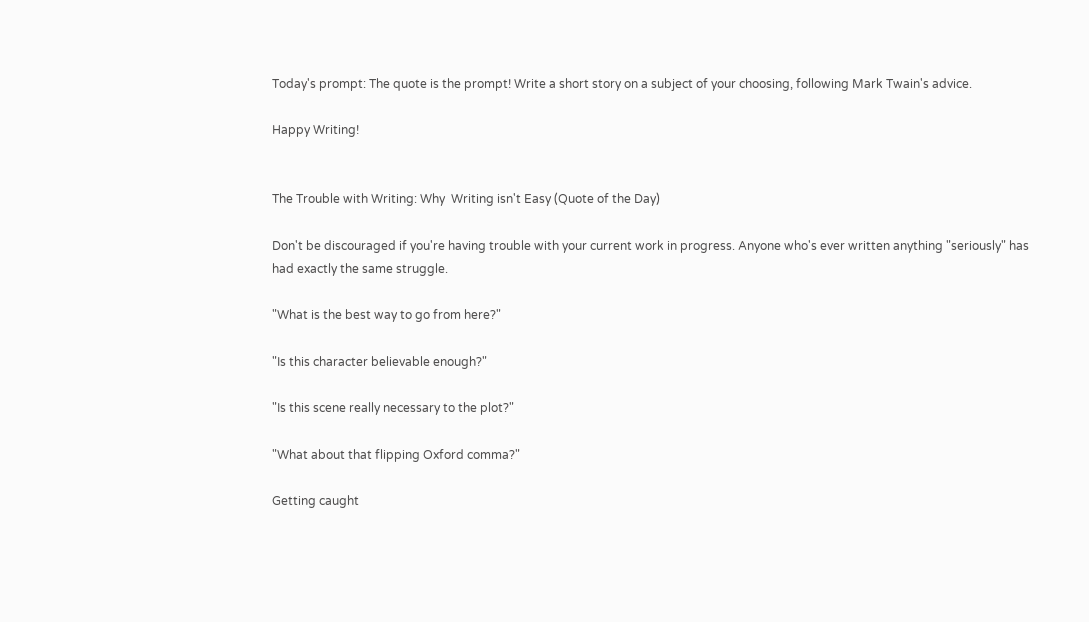Today's prompt: The quote is the prompt! Write a short story on a subject of your choosing, following Mark Twain's advice.

Happy Writing!


The Trouble with Writing: Why  Writing isn't Easy (Quote of the Day)

Don't be discouraged if you're having trouble with your current work in progress. Anyone who's ever written anything "seriously" has had exactly the same struggle.

"What is the best way to go from here?"

"Is this character believable enough?"

"Is this scene really necessary to the plot?"

"What about that flipping Oxford comma?"

Getting caught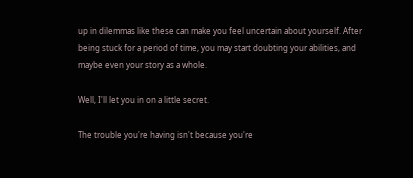up in dilemmas like these can make you feel uncertain about yourself. After being stuck for a period of time, you may start doubting your abilities, and maybe even your story as a whole.

Well, I'll let you in on a little secret.

The trouble you're having isn't because you're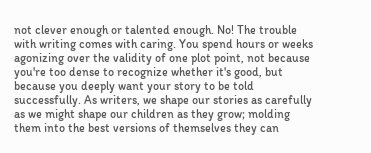not clever enough or talented enough. No! The trouble with writing comes with caring. You spend hours or weeks agonizing over the validity of one plot point, not because you're too dense to recognize whether it's good, but because you deeply want your story to be told successfully. As writers, we shape our stories as carefully as we might shape our children as they grow; molding them into the best versions of themselves they can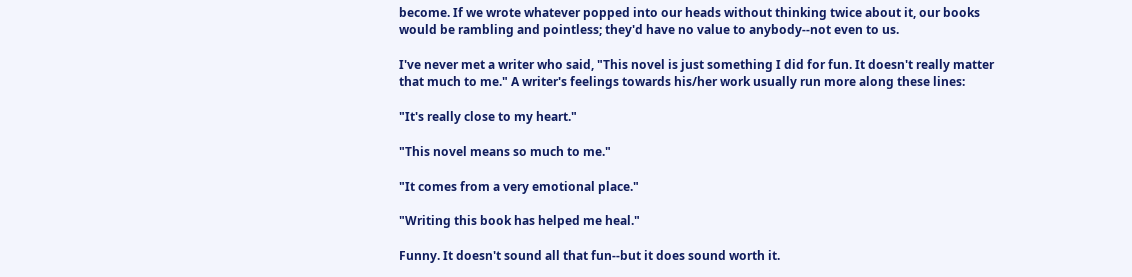become. If we wrote whatever popped into our heads without thinking twice about it, our books would be rambling and pointless; they'd have no value to anybody--not even to us.

I've never met a writer who said, "This novel is just something I did for fun. It doesn't really matter that much to me." A writer's feelings towards his/her work usually run more along these lines:

"It's really close to my heart."

"This novel means so much to me."

"It comes from a very emotional place."

"Writing this book has helped me heal."

Funny. It doesn't sound all that fun--but it does sound worth it.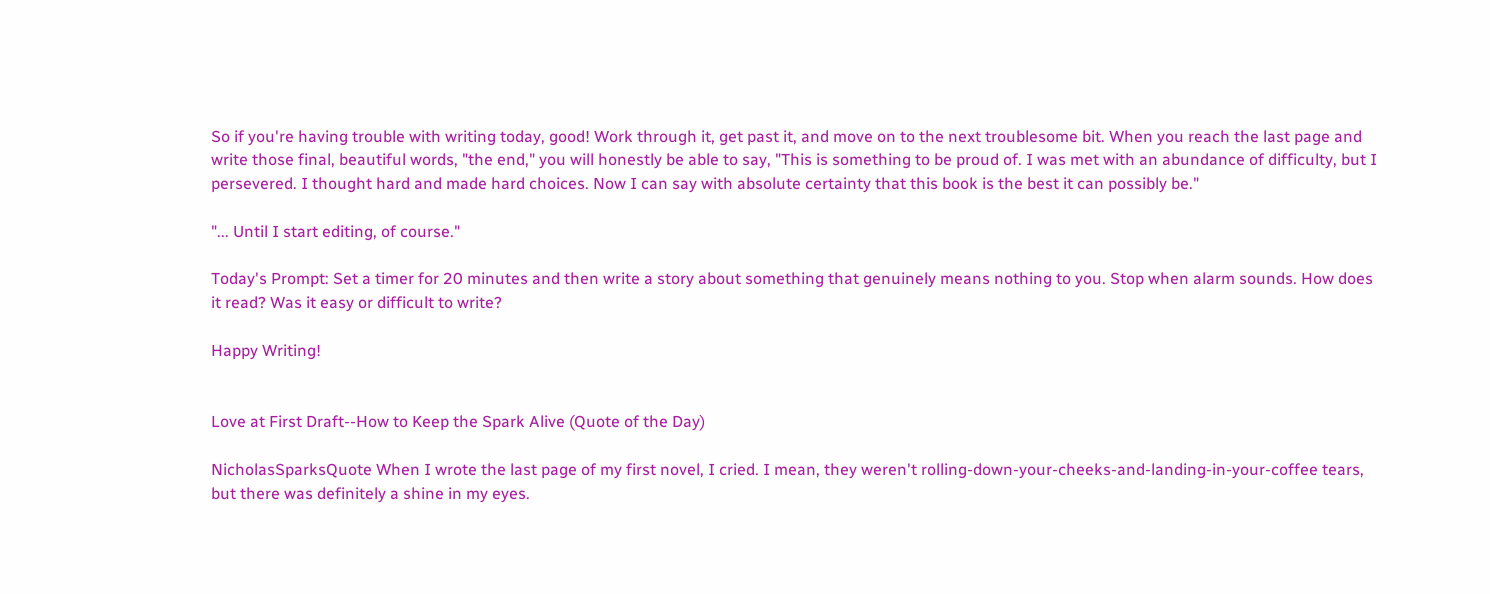So if you're having trouble with writing today, good! Work through it, get past it, and move on to the next troublesome bit. When you reach the last page and write those final, beautiful words, "the end," you will honestly be able to say, "This is something to be proud of. I was met with an abundance of difficulty, but I persevered. I thought hard and made hard choices. Now I can say with absolute certainty that this book is the best it can possibly be."

"... Until I start editing, of course."

Today's Prompt: Set a timer for 20 minutes and then write a story about something that genuinely means nothing to you. Stop when alarm sounds. How does it read? Was it easy or difficult to write?

Happy Writing!


Love at First Draft--How to Keep the Spark Alive (Quote of the Day)

NicholasSparksQuote When I wrote the last page of my first novel, I cried. I mean, they weren't rolling-down-your-cheeks-and-landing-in-your-coffee tears, but there was definitely a shine in my eyes.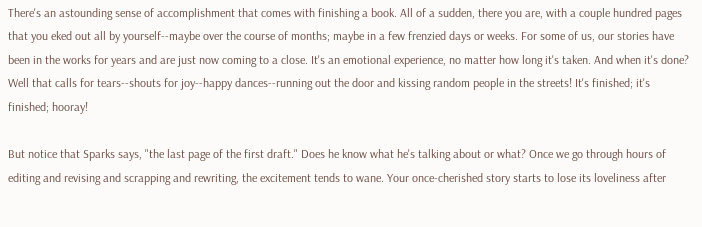There's an astounding sense of accomplishment that comes with finishing a book. All of a sudden, there you are, with a couple hundred pages that you eked out all by yourself--maybe over the course of months; maybe in a few frenzied days or weeks. For some of us, our stories have been in the works for years and are just now coming to a close. It's an emotional experience, no matter how long it's taken. And when it's done? Well that calls for tears--shouts for joy--happy dances--running out the door and kissing random people in the streets! It's finished; it's finished; hooray!

But notice that Sparks says, "the last page of the first draft." Does he know what he's talking about or what? Once we go through hours of editing and revising and scrapping and rewriting, the excitement tends to wane. Your once-cherished story starts to lose its loveliness after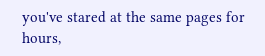you've stared at the same pages for hours,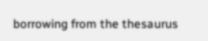borrowing from the thesaurus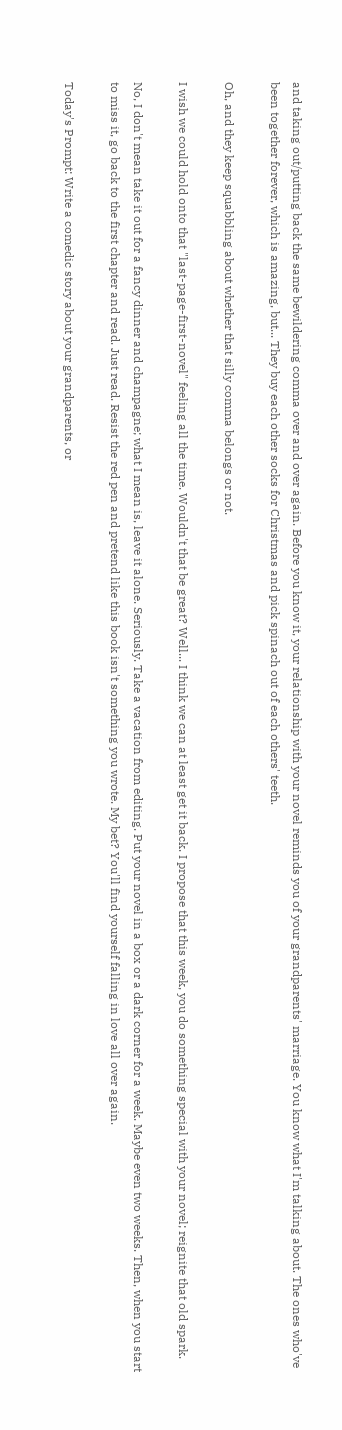and taking out/putting back the same bewildering comma over and over again. Before you know it, your relationship with your novel reminds you of your grandparents' marriage. You know what I'm talking about. The ones who've been together forever, which is amazing, but... They buy each other socks for Christmas and pick spinach out of each others' teeth.

Oh, and they keep squabbling about whether that silly comma belongs or not.

I wish we could hold onto that "last-page-first-novel" feeling all the time. Wouldn't that be great? Well... I think we can at least get it back. I propose that this week, you do something special with your novel; reignite that old spark.

No, I don't mean take it out for a fancy dinner and champagne; what I mean is, leave it alone. Seriously. Take a vacation from editing. Put your novel in a box or a dark corner for a week. Maybe even two weeks. Then, when you start to miss it, go back to the first chapter and read. Just read. Resist the red pen and pretend like this book isn't something you wrote. My bet? You'll find yourself falling in love all over again.

Today's Prompt: Write a comedic story about your grandparents, or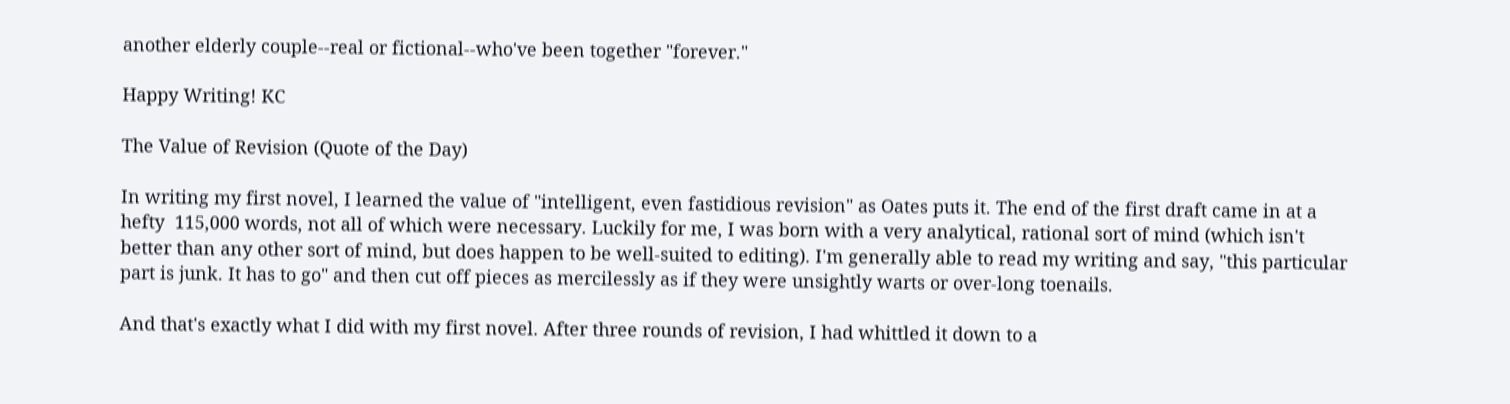another elderly couple--real or fictional--who've been together "forever."

Happy Writing! KC

The Value of Revision (Quote of the Day)

In writing my first novel, I learned the value of "intelligent, even fastidious revision" as Oates puts it. The end of the first draft came in at a hefty  115,000 words, not all of which were necessary. Luckily for me, I was born with a very analytical, rational sort of mind (which isn't better than any other sort of mind, but does happen to be well-suited to editing). I'm generally able to read my writing and say, "this particular part is junk. It has to go" and then cut off pieces as mercilessly as if they were unsightly warts or over-long toenails.

And that's exactly what I did with my first novel. After three rounds of revision, I had whittled it down to a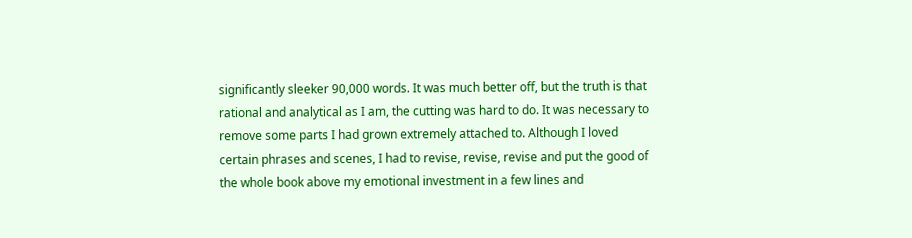significantly sleeker 90,000 words. It was much better off, but the truth is that rational and analytical as I am, the cutting was hard to do. It was necessary to remove some parts I had grown extremely attached to. Although I loved certain phrases and scenes, I had to revise, revise, revise and put the good of the whole book above my emotional investment in a few lines and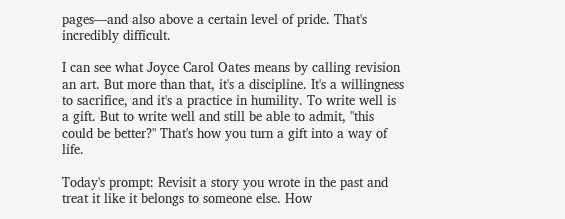pages—and also above a certain level of pride. That's incredibly difficult.

I can see what Joyce Carol Oates means by calling revision an art. But more than that, it's a discipline. It's a willingness to sacrifice, and it's a practice in humility. To write well is a gift. But to write well and still be able to admit, "this could be better?" That's how you turn a gift into a way of life.

Today's prompt: Revisit a story you wrote in the past and treat it like it belongs to someone else. How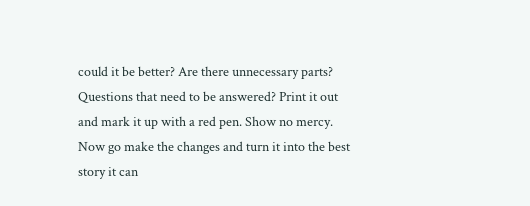could it be better? Are there unnecessary parts? Questions that need to be answered? Print it out and mark it up with a red pen. Show no mercy. Now go make the changes and turn it into the best story it can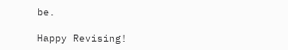be.

Happy Revising!